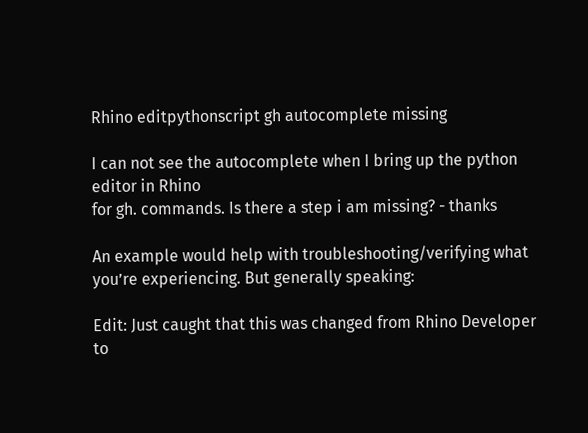Rhino editpythonscript gh autocomplete missing

I can not see the autocomplete when I bring up the python editor in Rhino
for gh. commands. Is there a step i am missing? - thanks

An example would help with troubleshooting/verifying what you’re experiencing. But generally speaking:

Edit: Just caught that this was changed from Rhino Developer to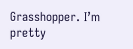Grasshopper. I’m pretty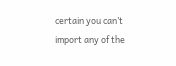certain you can’t import any of the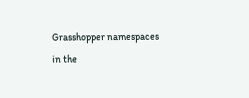Grasshopper namespaces in the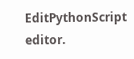EditPythonScript editor.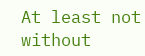At least not without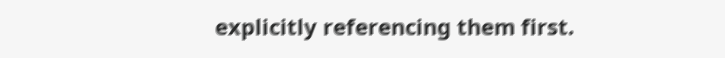explicitly referencing them first.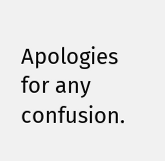Apologies for any confusion.